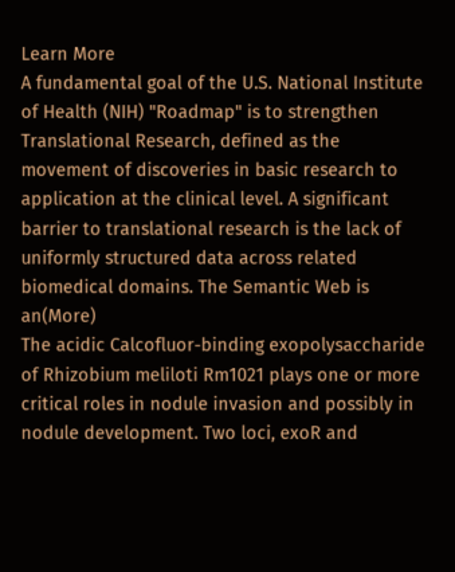Learn More
A fundamental goal of the U.S. National Institute of Health (NIH) "Roadmap" is to strengthen Translational Research, defined as the movement of discoveries in basic research to application at the clinical level. A significant barrier to translational research is the lack of uniformly structured data across related biomedical domains. The Semantic Web is an(More)
The acidic Calcofluor-binding exopolysaccharide of Rhizobium meliloti Rm1021 plays one or more critical roles in nodule invasion and possibly in nodule development. Two loci, exoR and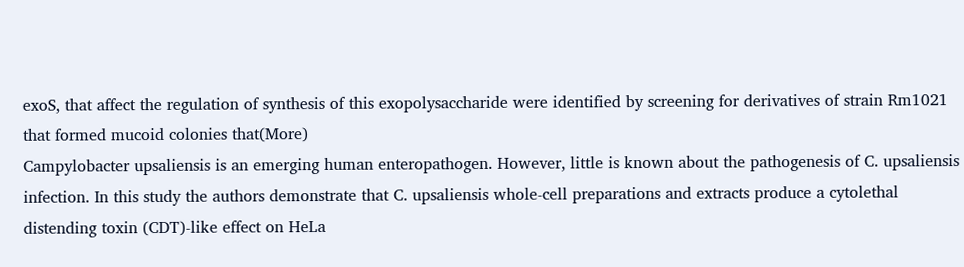exoS, that affect the regulation of synthesis of this exopolysaccharide were identified by screening for derivatives of strain Rm1021 that formed mucoid colonies that(More)
Campylobacter upsaliensis is an emerging human enteropathogen. However, little is known about the pathogenesis of C. upsaliensis infection. In this study the authors demonstrate that C. upsaliensis whole-cell preparations and extracts produce a cytolethal distending toxin (CDT)-like effect on HeLa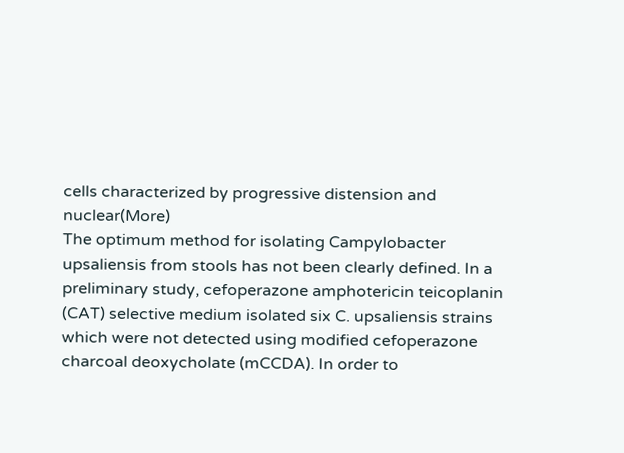cells characterized by progressive distension and nuclear(More)
The optimum method for isolating Campylobacter upsaliensis from stools has not been clearly defined. In a preliminary study, cefoperazone amphotericin teicoplanin (CAT) selective medium isolated six C. upsaliensis strains which were not detected using modified cefoperazone charcoal deoxycholate (mCCDA). In order to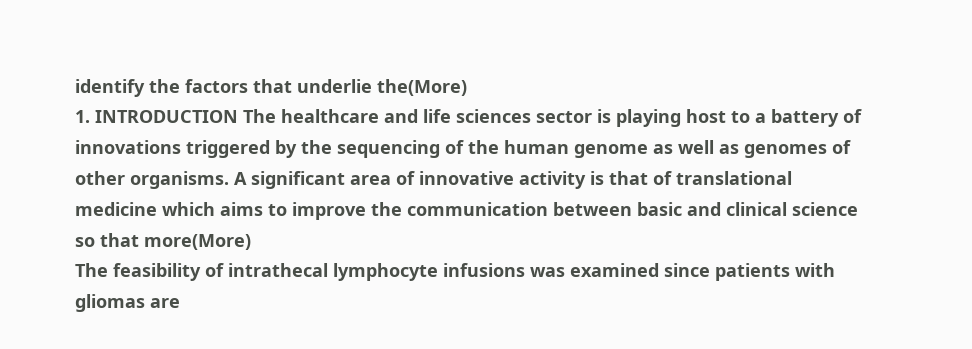identify the factors that underlie the(More)
1. INTRODUCTION The healthcare and life sciences sector is playing host to a battery of innovations triggered by the sequencing of the human genome as well as genomes of other organisms. A significant area of innovative activity is that of translational medicine which aims to improve the communication between basic and clinical science so that more(More)
The feasibility of intrathecal lymphocyte infusions was examined since patients with gliomas are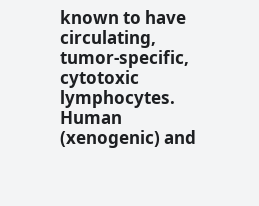known to have circulating, tumor-specific, cytotoxic lymphocytes. Human (xenogenic) and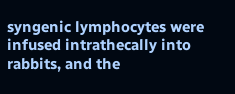syngenic lymphocytes were infused intrathecally into rabbits, and the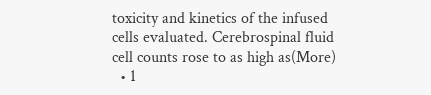toxicity and kinetics of the infused cells evaluated. Cerebrospinal fluid cell counts rose to as high as(More)
  • 1